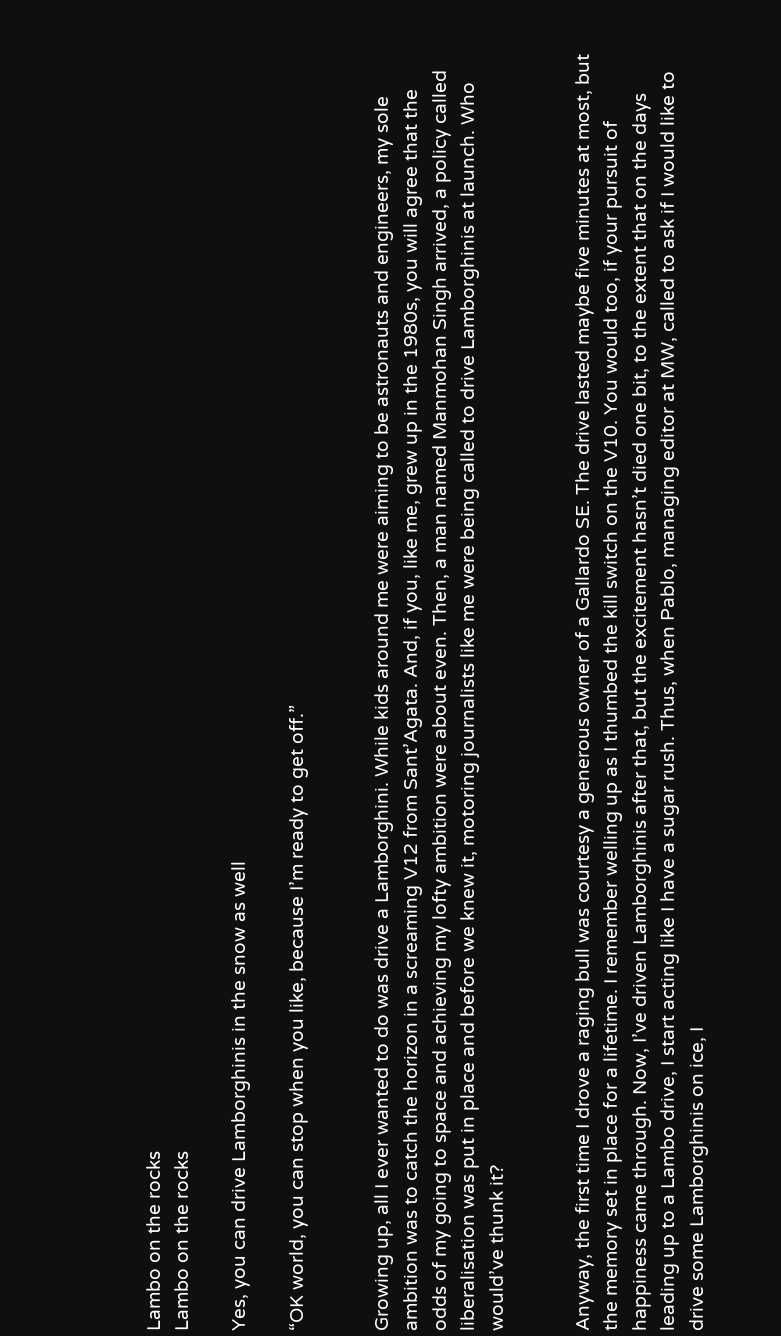Lambo on the rocks
Lambo on the rocks

Yes, you can drive Lamborghinis in the snow as well

“OK world, you can stop when you like, because I’m ready to get off.”


Growing up, all I ever wanted to do was drive a Lamborghini. While kids around me were aiming to be astronauts and engineers, my sole ambition was to catch the horizon in a screaming V12 from Sant’Agata. And, if you, like me, grew up in the 1980s, you will agree that the odds of my going to space and achieving my lofty ambition were about even. Then, a man named Manmohan Singh arrived, a policy called liberalisation was put in place and before we knew it, motoring journalists like me were being called to drive Lamborghinis at launch. Who would’ve thunk it?


Anyway, the first time I drove a raging bull was courtesy a generous owner of a Gallardo SE. The drive lasted maybe five minutes at most, but the memory set in place for a lifetime. I remember welling up as I thumbed the kill switch on the V10. You would too, if your pursuit of happiness came through. Now, I’ve driven Lamborghinis after that, but the excitement hasn’t died one bit, to the extent that on the days leading up to a Lambo drive, I start acting like I have a sugar rush. Thus, when Pablo, managing editor at MW, called to ask if I would like to drive some Lamborghinis on ice, I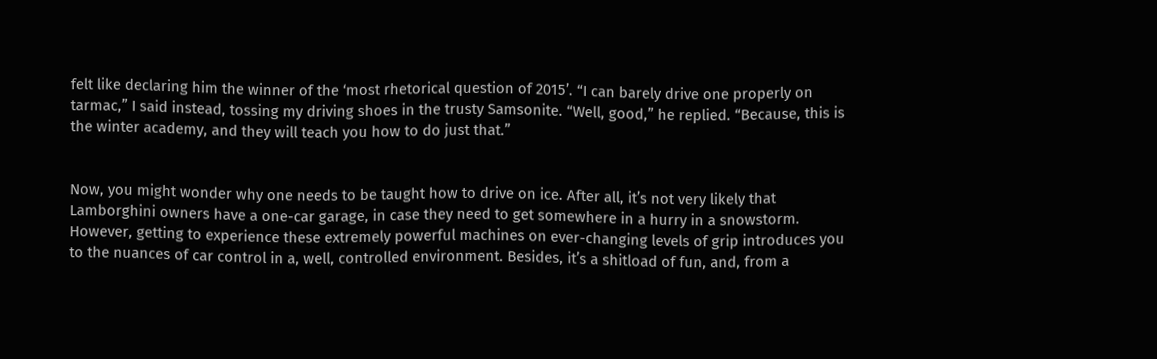felt like declaring him the winner of the ‘most rhetorical question of 2015’. “I can barely drive one properly on tarmac,” I said instead, tossing my driving shoes in the trusty Samsonite. “Well, good,” he replied. “Because, this is the winter academy, and they will teach you how to do just that.”


Now, you might wonder why one needs to be taught how to drive on ice. After all, it’s not very likely that Lamborghini owners have a one-car garage, in case they need to get somewhere in a hurry in a snowstorm. However, getting to experience these extremely powerful machines on ever-changing levels of grip introduces you to the nuances of car control in a, well, controlled environment. Besides, it’s a shitload of fun, and, from a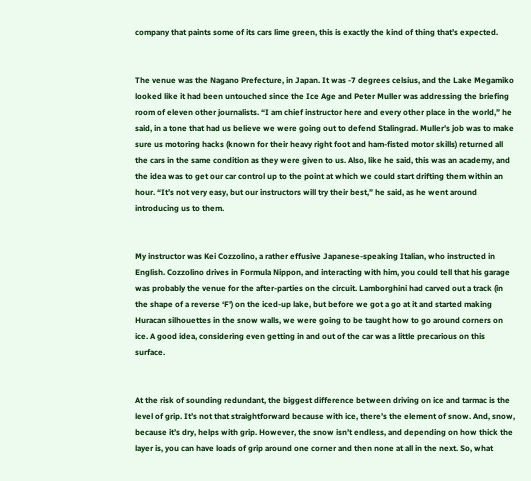company that paints some of its cars lime green, this is exactly the kind of thing that’s expected.


The venue was the Nagano Prefecture, in Japan. It was -7 degrees celsius, and the Lake Megamiko looked like it had been untouched since the Ice Age and Peter Muller was addressing the briefing room of eleven other journalists. “I am chief instructor here and every other place in the world,” he said, in a tone that had us believe we were going out to defend Stalingrad. Muller’s job was to make sure us motoring hacks (known for their heavy right foot and ham-fisted motor skills) returned all the cars in the same condition as they were given to us. Also, like he said, this was an academy, and the idea was to get our car control up to the point at which we could start drifting them within an hour. “It’s not very easy, but our instructors will try their best,” he said, as he went around introducing us to them.


My instructor was Kei Cozzolino, a rather effusive Japanese-speaking Italian, who instructed in English. Cozzolino drives in Formula Nippon, and interacting with him, you could tell that his garage was probably the venue for the after-parties on the circuit. Lamborghini had carved out a track (in the shape of a reverse ‘F’) on the iced-up lake, but before we got a go at it and started making Huracan silhouettes in the snow walls, we were going to be taught how to go around corners on ice. A good idea, considering even getting in and out of the car was a little precarious on this surface.


At the risk of sounding redundant, the biggest difference between driving on ice and tarmac is the level of grip. It’s not that straightforward because with ice, there’s the element of snow. And, snow, because it’s dry, helps with grip. However, the snow isn’t endless, and depending on how thick the layer is, you can have loads of grip around one corner and then none at all in the next. So, what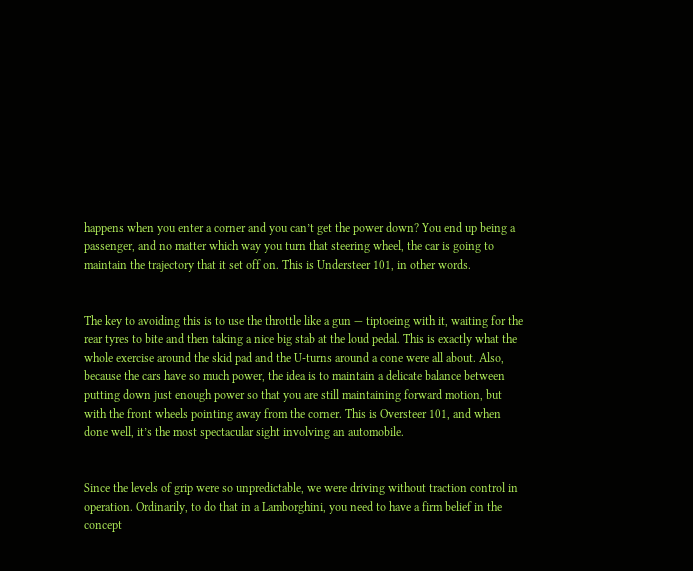happens when you enter a corner and you can’t get the power down? You end up being a passenger, and no matter which way you turn that steering wheel, the car is going to maintain the trajectory that it set off on. This is Understeer 101, in other words.


The key to avoiding this is to use the throttle like a gun — tiptoeing with it, waiting for the rear tyres to bite and then taking a nice big stab at the loud pedal. This is exactly what the whole exercise around the skid pad and the U-turns around a cone were all about. Also, because the cars have so much power, the idea is to maintain a delicate balance between putting down just enough power so that you are still maintaining forward motion, but with the front wheels pointing away from the corner. This is Oversteer 101, and when done well, it’s the most spectacular sight involving an automobile.


Since the levels of grip were so unpredictable, we were driving without traction control in operation. Ordinarily, to do that in a Lamborghini, you need to have a firm belief in the concept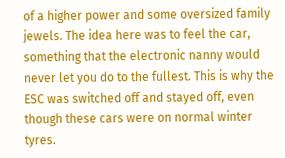of a higher power and some oversized family jewels. The idea here was to feel the car, something that the electronic nanny would never let you do to the fullest. This is why the ESC was switched off and stayed off, even though these cars were on normal winter tyres.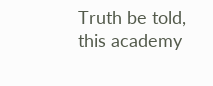Truth be told, this academy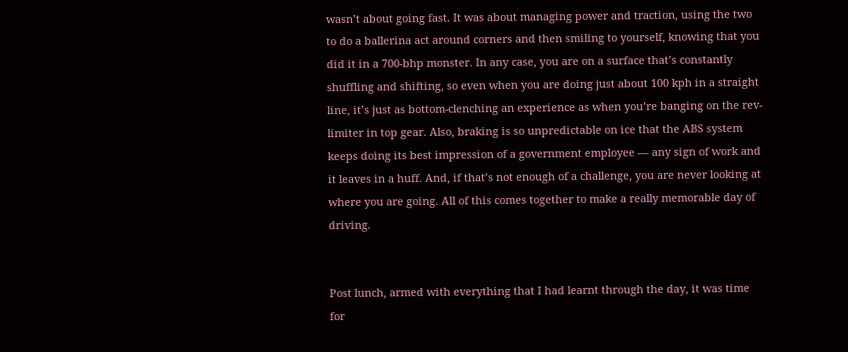wasn’t about going fast. It was about managing power and traction, using the two to do a ballerina act around corners and then smiling to yourself, knowing that you did it in a 700-bhp monster. In any case, you are on a surface that’s constantly shuffling and shifting, so even when you are doing just about 100 kph in a straight line, it’s just as bottom-clenching an experience as when you’re banging on the rev-limiter in top gear. Also, braking is so unpredictable on ice that the ABS system keeps doing its best impression of a government employee — any sign of work and it leaves in a huff. And, if that’s not enough of a challenge, you are never looking at where you are going. All of this comes together to make a really memorable day of driving.


Post lunch, armed with everything that I had learnt through the day, it was time for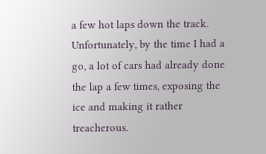a few hot laps down the track. Unfortunately, by the time I had a go, a lot of cars had already done the lap a few times, exposing the ice and making it rather treacherous.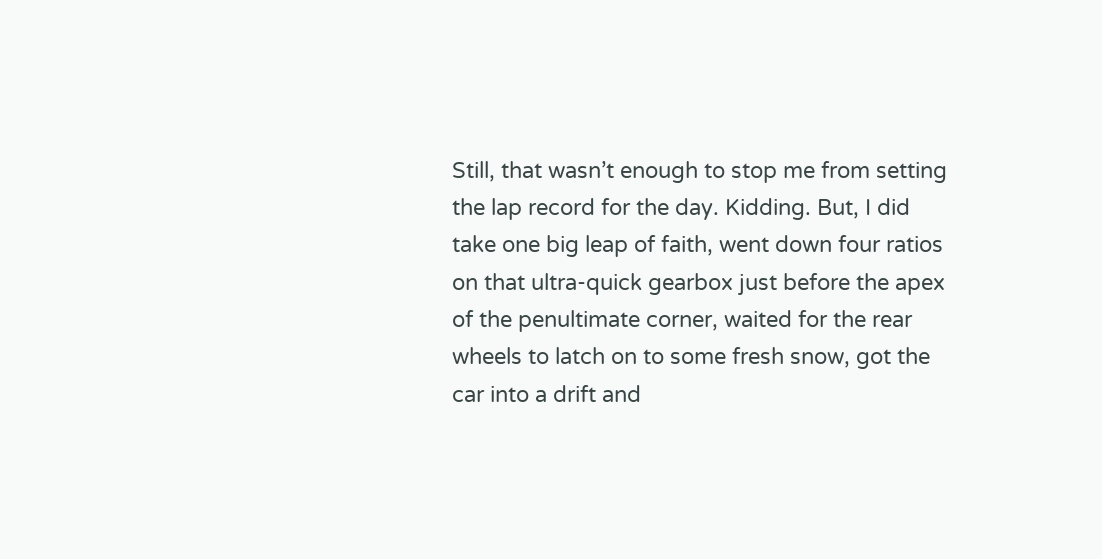Still, that wasn’t enough to stop me from setting the lap record for the day. Kidding. But, I did take one big leap of faith, went down four ratios on that ultra-quick gearbox just before the apex of the penultimate corner, waited for the rear wheels to latch on to some fresh snow, got the car into a drift and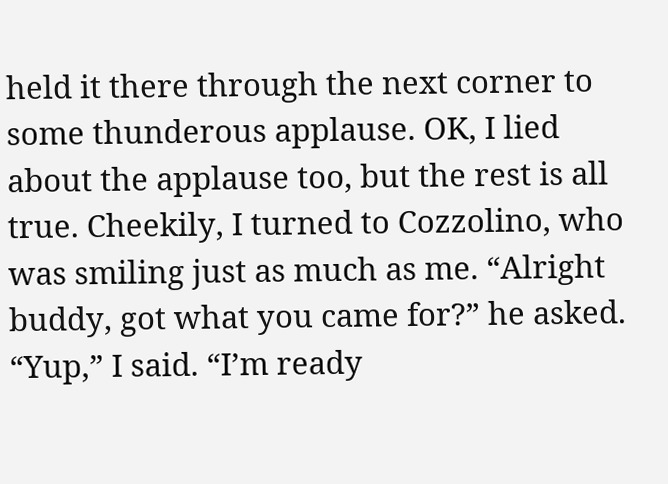held it there through the next corner to some thunderous applause. OK, I lied about the applause too, but the rest is all true. Cheekily, I turned to Cozzolino, who was smiling just as much as me. “Alright buddy, got what you came for?” he asked. “Yup,” I said. “I’m ready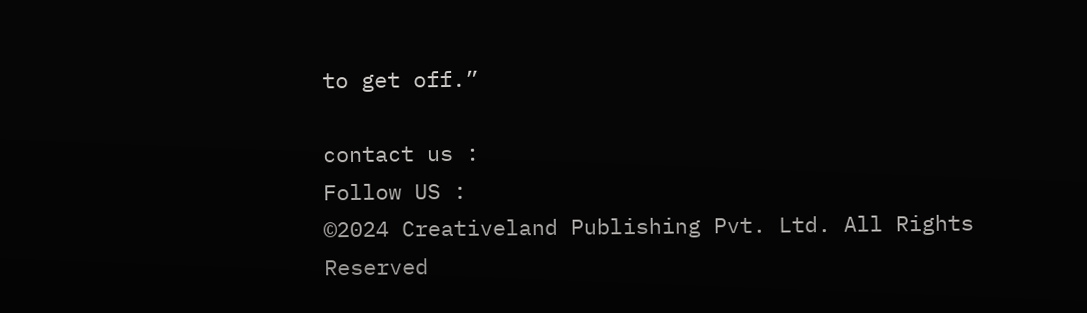to get off.”

contact us :
Follow US :
©2024 Creativeland Publishing Pvt. Ltd. All Rights Reserved